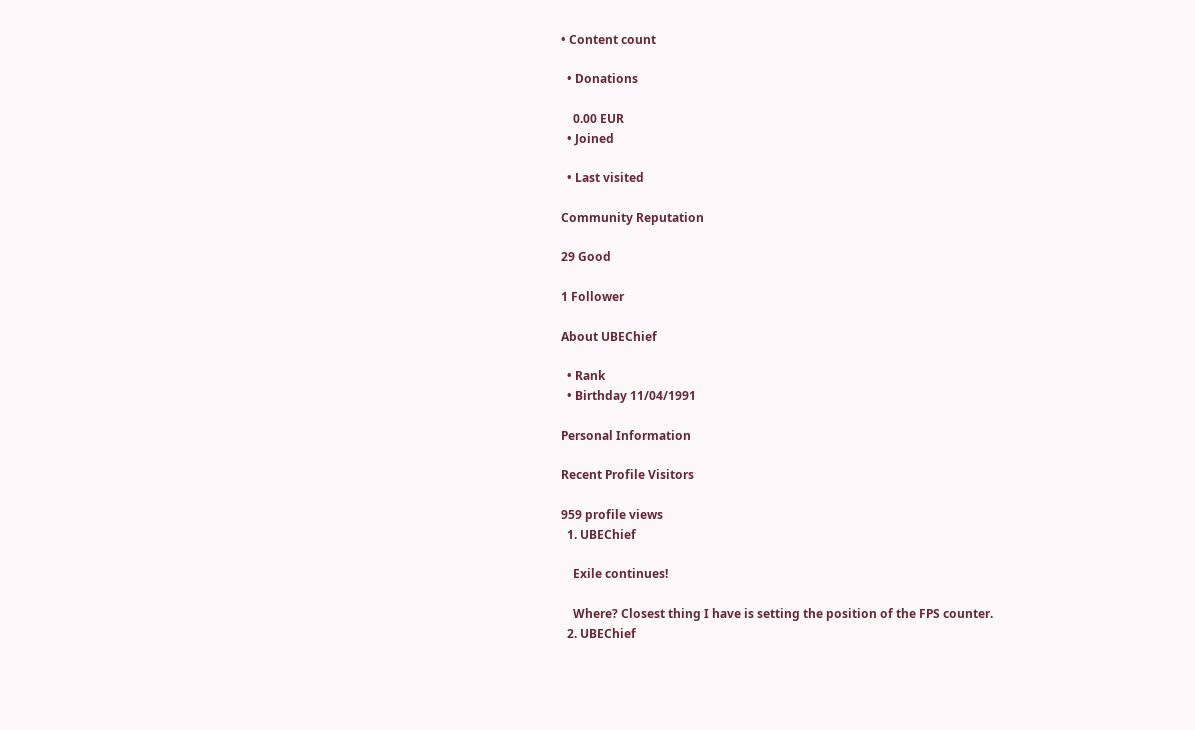• Content count

  • Donations

    0.00 EUR
  • Joined

  • Last visited

Community Reputation

29 Good

1 Follower

About UBEChief

  • Rank
  • Birthday 11/04/1991

Personal Information

Recent Profile Visitors

959 profile views
  1. UBEChief

    Exile continues!

    Where? Closest thing I have is setting the position of the FPS counter.
  2. UBEChief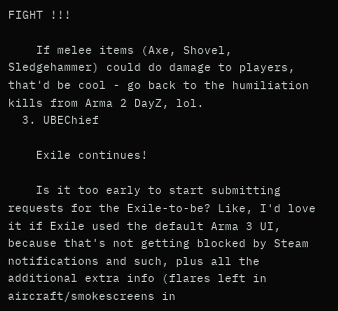FIGHT !!!

    If melee items (Axe, Shovel, Sledgehammer) could do damage to players, that'd be cool - go back to the humiliation kills from Arma 2 DayZ, lol.
  3. UBEChief

    Exile continues!

    Is it too early to start submitting requests for the Exile-to-be? Like, I'd love it if Exile used the default Arma 3 UI, because that's not getting blocked by Steam notifications and such, plus all the additional extra info (flares left in aircraft/smokescreens in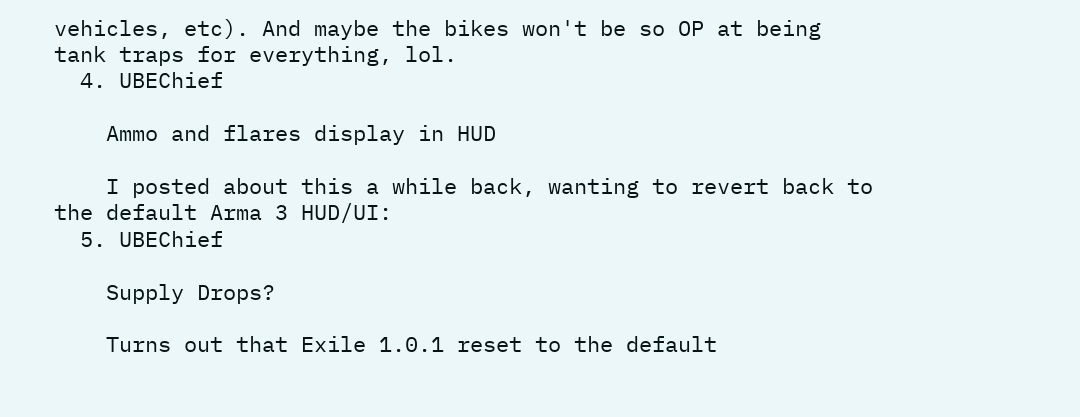vehicles, etc). And maybe the bikes won't be so OP at being tank traps for everything, lol.
  4. UBEChief

    Ammo and flares display in HUD

    I posted about this a while back, wanting to revert back to the default Arma 3 HUD/UI:
  5. UBEChief

    Supply Drops?

    Turns out that Exile 1.0.1 reset to the default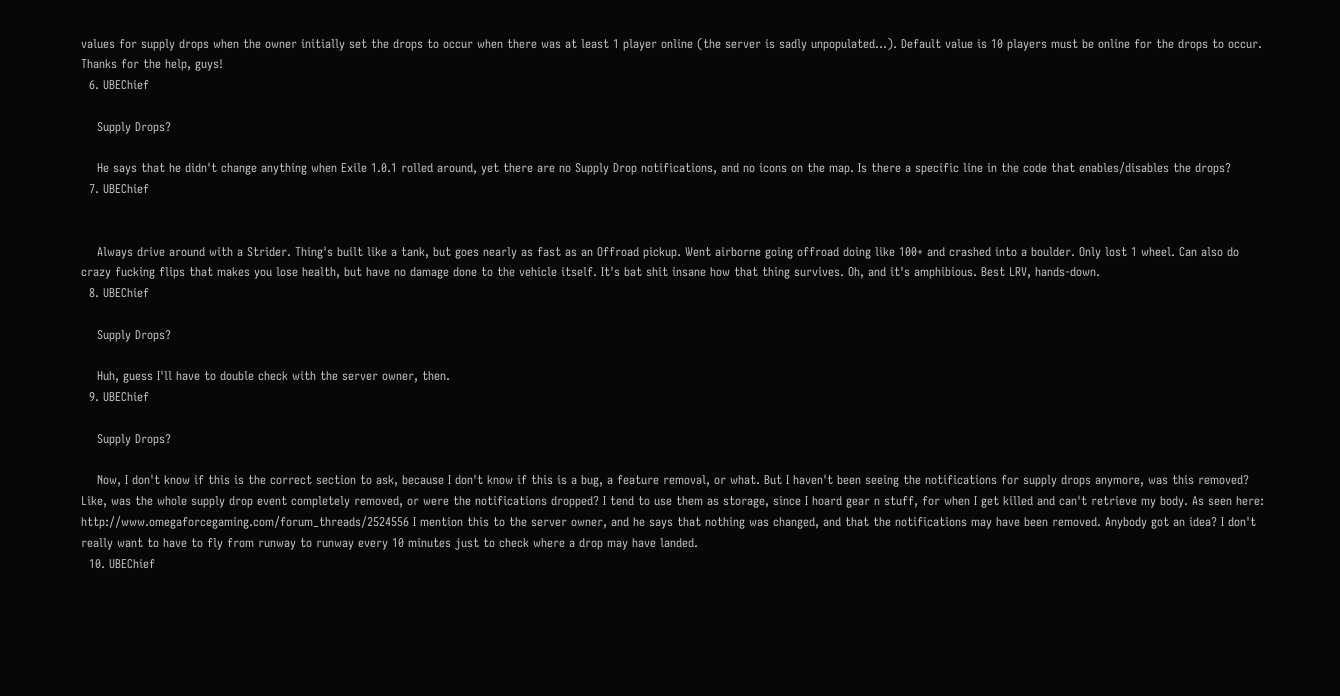values for supply drops when the owner initially set the drops to occur when there was at least 1 player online (the server is sadly unpopulated...). Default value is 10 players must be online for the drops to occur. Thanks for the help, guys!
  6. UBEChief

    Supply Drops?

    He says that he didn't change anything when Exile 1.0.1 rolled around, yet there are no Supply Drop notifications, and no icons on the map. Is there a specific line in the code that enables/disables the drops?
  7. UBEChief


    Always drive around with a Strider. Thing's built like a tank, but goes nearly as fast as an Offroad pickup. Went airborne going offroad doing like 100+ and crashed into a boulder. Only lost 1 wheel. Can also do crazy fucking flips that makes you lose health, but have no damage done to the vehicle itself. It's bat shit insane how that thing survives. Oh, and it's amphibious. Best LRV, hands-down.
  8. UBEChief

    Supply Drops?

    Huh, guess I'll have to double check with the server owner, then.
  9. UBEChief

    Supply Drops?

    Now, I don't know if this is the correct section to ask, because I don't know if this is a bug, a feature removal, or what. But I haven't been seeing the notifications for supply drops anymore, was this removed? Like, was the whole supply drop event completely removed, or were the notifications dropped? I tend to use them as storage, since I hoard gear n stuff, for when I get killed and can't retrieve my body. As seen here: http://www.omegaforcegaming.com/forum_threads/2524556 I mention this to the server owner, and he says that nothing was changed, and that the notifications may have been removed. Anybody got an idea? I don't really want to have to fly from runway to runway every 10 minutes just to check where a drop may have landed.
  10. UBEChief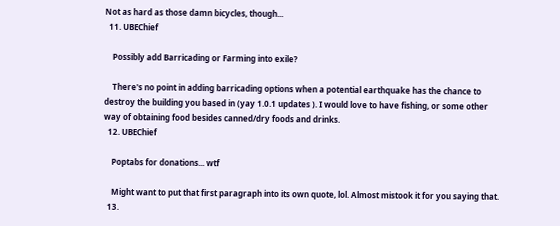Not as hard as those damn bicycles, though...
  11. UBEChief

    Possibly add Barricading or Farming into exile?

    There's no point in adding barricading options when a potential earthquake has the chance to destroy the building you based in (yay 1.0.1 updates ). I would love to have fishing, or some other way of obtaining food besides canned/dry foods and drinks.
  12. UBEChief

    Poptabs for donations... wtf

    Might want to put that first paragraph into its own quote, lol. Almost mistook it for you saying that.
  13.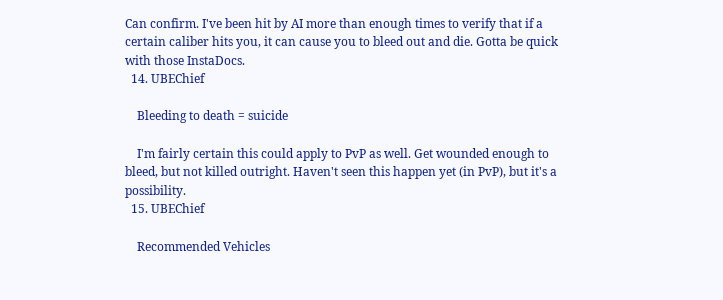Can confirm. I've been hit by AI more than enough times to verify that if a certain caliber hits you, it can cause you to bleed out and die. Gotta be quick with those InstaDocs.
  14. UBEChief

    Bleeding to death = suicide

    I'm fairly certain this could apply to PvP as well. Get wounded enough to bleed, but not killed outright. Haven't seen this happen yet (in PvP), but it's a possibility.
  15. UBEChief

    Recommended Vehicles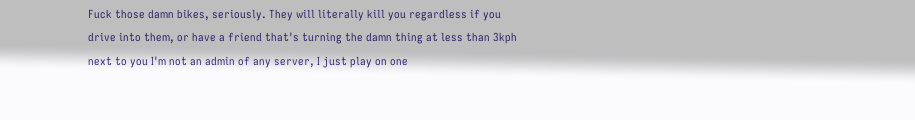Fuck those damn bikes, seriously. They will literally kill you regardless if you drive into them, or have a friend that's turning the damn thing at less than 3kph next to you I'm not an admin of any server, I just play on one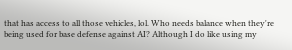that has access to all those vehicles, lol. Who needs balance when they're being used for base defense against AI? Although I do like using my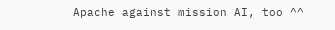Apache against mission AI, too ^^